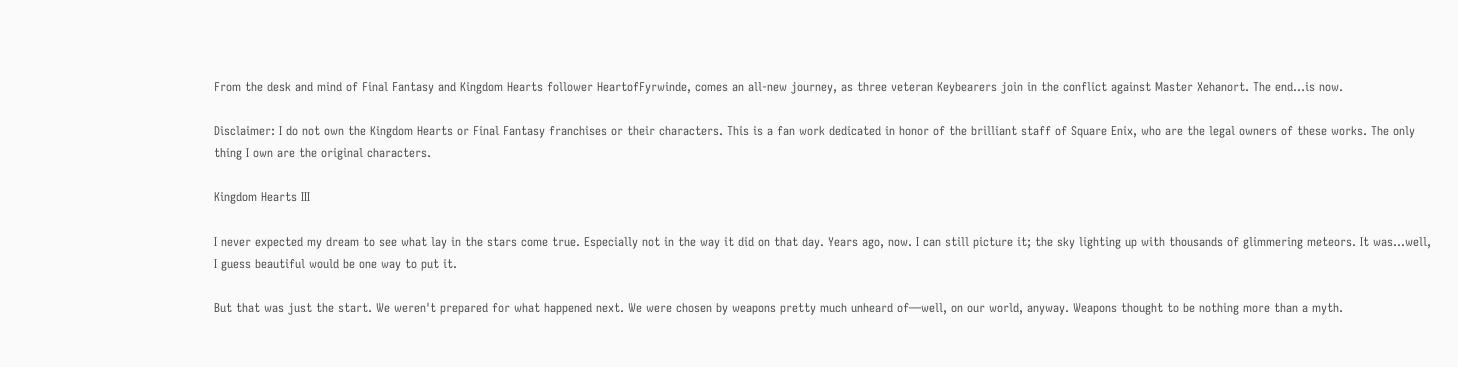From the desk and mind of Final Fantasy and Kingdom Hearts follower HeartofFyrwinde, comes an all-new journey, as three veteran Keybearers join in the conflict against Master Xehanort. The end…is now.

Disclaimer: I do not own the Kingdom Hearts or Final Fantasy franchises or their characters. This is a fan work dedicated in honor of the brilliant staff of Square Enix, who are the legal owners of these works. The only thing I own are the original characters.

Kingdom Hearts III

I never expected my dream to see what lay in the stars come true. Especially not in the way it did on that day. Years ago, now. I can still picture it; the sky lighting up with thousands of glimmering meteors. It was…well, I guess beautiful would be one way to put it.

But that was just the start. We weren't prepared for what happened next. We were chosen by weapons pretty much unheard of—well, on our world, anyway. Weapons thought to be nothing more than a myth.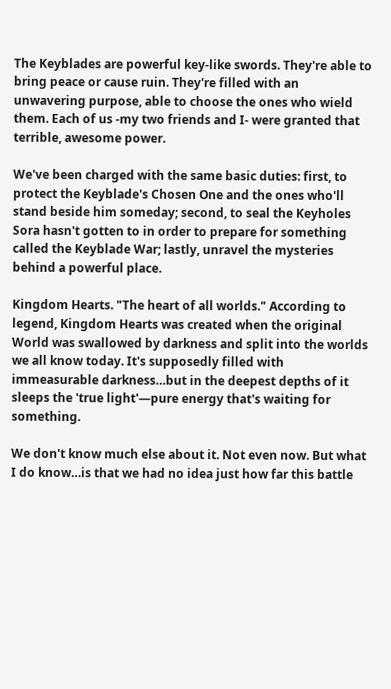The Keyblades are powerful key-like swords. They're able to bring peace or cause ruin. They're filled with an unwavering purpose, able to choose the ones who wield them. Each of us -my two friends and I- were granted that terrible, awesome power.

We've been charged with the same basic duties: first, to protect the Keyblade's Chosen One and the ones who'll stand beside him someday; second, to seal the Keyholes Sora hasn't gotten to in order to prepare for something called the Keyblade War; lastly, unravel the mysteries behind a powerful place.

Kingdom Hearts. "The heart of all worlds." According to legend, Kingdom Hearts was created when the original World was swallowed by darkness and split into the worlds we all know today. It's supposedly filled with immeasurable darkness…but in the deepest depths of it sleeps the 'true light'—pure energy that's waiting for something.

We don't know much else about it. Not even now. But what I do know…is that we had no idea just how far this battle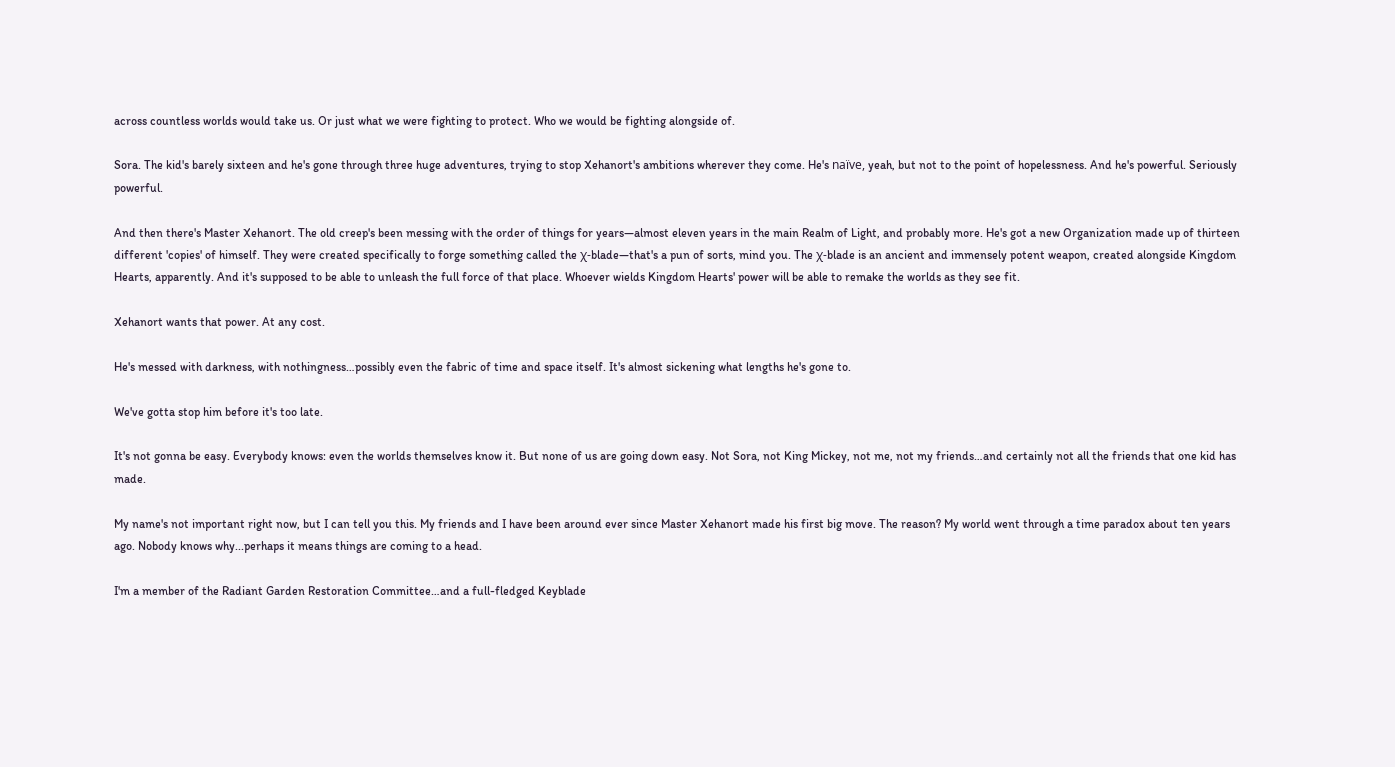across countless worlds would take us. Or just what we were fighting to protect. Who we would be fighting alongside of.

Sora. The kid's barely sixteen and he's gone through three huge adventures, trying to stop Xehanort's ambitions wherever they come. He's naïve, yeah, but not to the point of hopelessness. And he's powerful. Seriously powerful.

And then there's Master Xehanort. The old creep's been messing with the order of things for years—almost eleven years in the main Realm of Light, and probably more. He's got a new Organization made up of thirteen different 'copies' of himself. They were created specifically to forge something called the χ-blade—that's a pun of sorts, mind you. The χ-blade is an ancient and immensely potent weapon, created alongside Kingdom Hearts, apparently. And it's supposed to be able to unleash the full force of that place. Whoever wields Kingdom Hearts' power will be able to remake the worlds as they see fit.

Xehanort wants that power. At any cost.

He's messed with darkness, with nothingness…possibly even the fabric of time and space itself. It's almost sickening what lengths he's gone to.

We've gotta stop him before it's too late.

It's not gonna be easy. Everybody knows: even the worlds themselves know it. But none of us are going down easy. Not Sora, not King Mickey, not me, not my friends…and certainly not all the friends that one kid has made.

My name's not important right now, but I can tell you this. My friends and I have been around ever since Master Xehanort made his first big move. The reason? My world went through a time paradox about ten years ago. Nobody knows why...perhaps it means things are coming to a head.

I'm a member of the Radiant Garden Restoration Committee…and a full-fledged Keyblade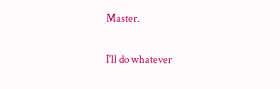Master.

I'll do whatever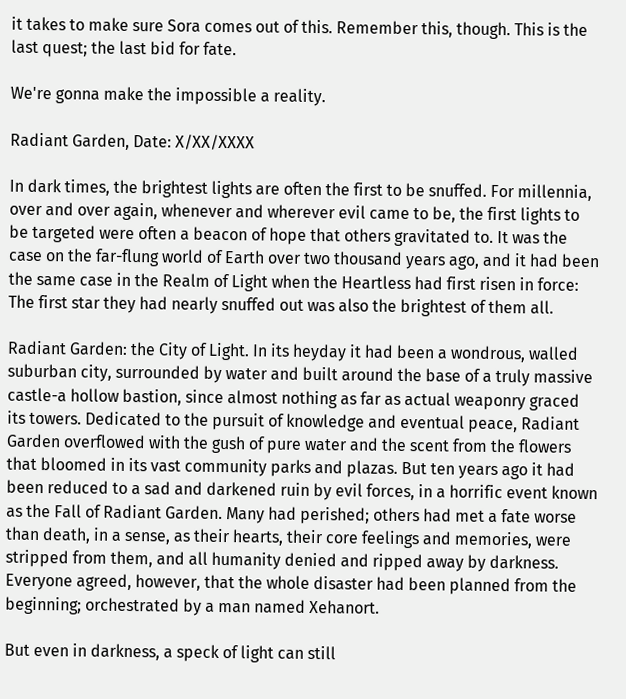it takes to make sure Sora comes out of this. Remember this, though. This is the last quest; the last bid for fate.

We're gonna make the impossible a reality.

Radiant Garden, Date: X/XX/XXXX

In dark times, the brightest lights are often the first to be snuffed. For millennia, over and over again, whenever and wherever evil came to be, the first lights to be targeted were often a beacon of hope that others gravitated to. It was the case on the far-flung world of Earth over two thousand years ago, and it had been the same case in the Realm of Light when the Heartless had first risen in force: The first star they had nearly snuffed out was also the brightest of them all.

Radiant Garden: the City of Light. In its heyday it had been a wondrous, walled suburban city, surrounded by water and built around the base of a truly massive castle-a hollow bastion, since almost nothing as far as actual weaponry graced its towers. Dedicated to the pursuit of knowledge and eventual peace, Radiant Garden overflowed with the gush of pure water and the scent from the flowers that bloomed in its vast community parks and plazas. But ten years ago it had been reduced to a sad and darkened ruin by evil forces, in a horrific event known as the Fall of Radiant Garden. Many had perished; others had met a fate worse than death, in a sense, as their hearts, their core feelings and memories, were stripped from them, and all humanity denied and ripped away by darkness. Everyone agreed, however, that the whole disaster had been planned from the beginning; orchestrated by a man named Xehanort.

But even in darkness, a speck of light can still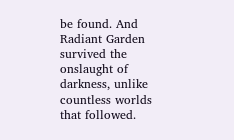be found. And Radiant Garden survived the onslaught of darkness, unlike countless worlds that followed.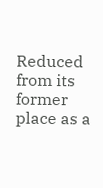Reduced from its former place as a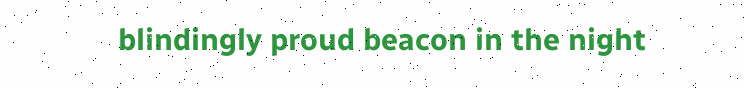blindingly proud beacon in the night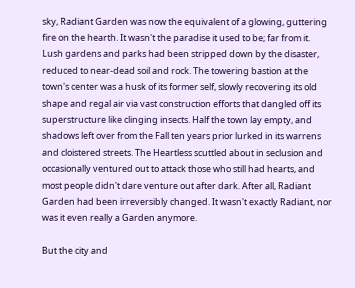sky, Radiant Garden was now the equivalent of a glowing, guttering fire on the hearth. It wasn't the paradise it used to be; far from it. Lush gardens and parks had been stripped down by the disaster, reduced to near-dead soil and rock. The towering bastion at the town's center was a husk of its former self, slowly recovering its old shape and regal air via vast construction efforts that dangled off its superstructure like clinging insects. Half the town lay empty, and shadows left over from the Fall ten years prior lurked in its warrens and cloistered streets. The Heartless scuttled about in seclusion and occasionally ventured out to attack those who still had hearts, and most people didn't dare venture out after dark. After all, Radiant Garden had been irreversibly changed. It wasn't exactly Radiant, nor was it even really a Garden anymore.

But the city and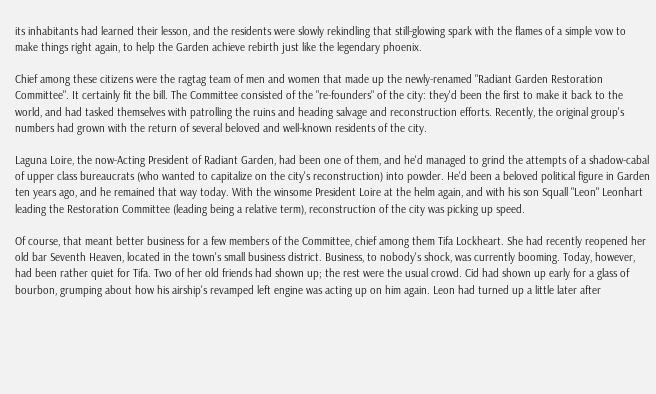its inhabitants had learned their lesson, and the residents were slowly rekindling that still-glowing spark with the flames of a simple vow to make things right again, to help the Garden achieve rebirth just like the legendary phoenix.

Chief among these citizens were the ragtag team of men and women that made up the newly-renamed "Radiant Garden Restoration Committee". It certainly fit the bill. The Committee consisted of the "re-founders" of the city: they'd been the first to make it back to the world, and had tasked themselves with patrolling the ruins and heading salvage and reconstruction efforts. Recently, the original group's numbers had grown with the return of several beloved and well-known residents of the city.

Laguna Loire, the now-Acting President of Radiant Garden, had been one of them, and he'd managed to grind the attempts of a shadow-cabal of upper class bureaucrats (who wanted to capitalize on the city's reconstruction) into powder. He'd been a beloved political figure in Garden ten years ago, and he remained that way today. With the winsome President Loire at the helm again, and with his son Squall "Leon" Leonhart leading the Restoration Committee (leading being a relative term), reconstruction of the city was picking up speed.

Of course, that meant better business for a few members of the Committee, chief among them Tifa Lockheart. She had recently reopened her old bar Seventh Heaven, located in the town's small business district. Business, to nobody's shock, was currently booming. Today, however, had been rather quiet for Tifa. Two of her old friends had shown up; the rest were the usual crowd. Cid had shown up early for a glass of bourbon, grumping about how his airship's revamped left engine was acting up on him again. Leon had turned up a little later after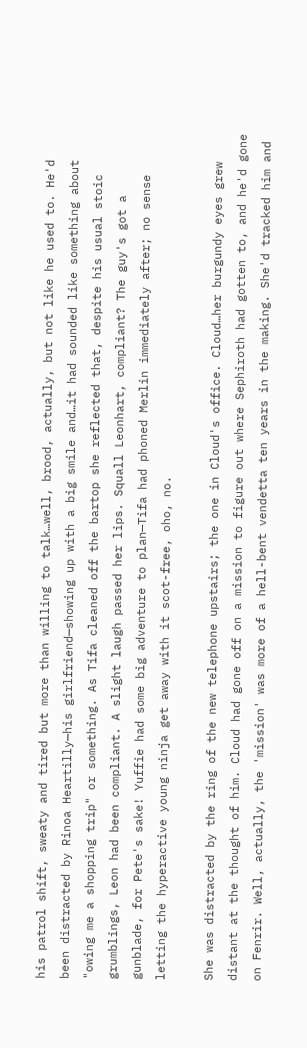his patrol shift, sweaty and tired but more than willing to talk…well, brood, actually, but not like he used to. He'd been distracted by Rinoa Heartilly—his girlfriend—showing up with a big smile and…it had sounded like something about "owing me a shopping trip" or something. As Tifa cleaned off the bartop she reflected that, despite his usual stoic grumblings, Leon had been compliant. A slight laugh passed her lips. Squall Leonhart, compliant? The guy's got a gunblade, for Pete's sake! Yuffie had some big adventure to plan—Tifa had phoned Merlin immediately after; no sense letting the hyperactive young ninja get away with it scot-free, oho, no.

She was distracted by the ring of the new telephone upstairs; the one in Cloud's office. Cloud…her burgundy eyes grew distant at the thought of him. Cloud had gone off on a mission to figure out where Sephiroth had gotten to, and he'd gone on Fenrir. Well, actually, the 'mission' was more of a hell-bent vendetta ten years in the making. She'd tracked him and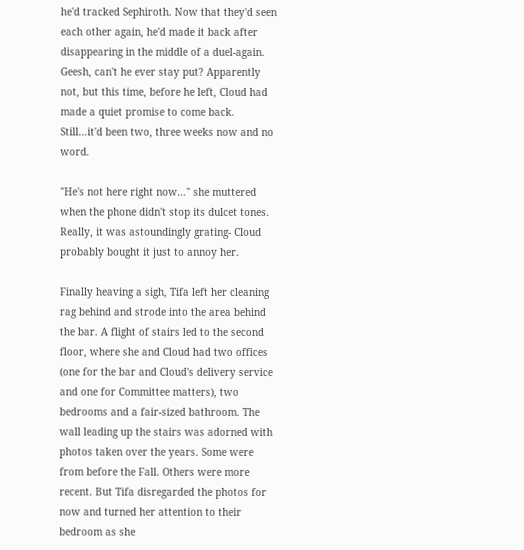he'd tracked Sephiroth. Now that they'd seen each other again, he'd made it back after disappearing in the middle of a duel-again. Geesh, can't he ever stay put? Apparently not, but this time, before he left, Cloud had made a quiet promise to come back. Still…it'd been two, three weeks now and no word.

"He's not here right now…" she muttered when the phone didn't stop its dulcet tones. Really, it was astoundingly grating- Cloud probably bought it just to annoy her.

Finally heaving a sigh, Tifa left her cleaning rag behind and strode into the area behind the bar. A flight of stairs led to the second floor, where she and Cloud had two offices (one for the bar and Cloud's delivery service and one for Committee matters), two bedrooms and a fair-sized bathroom. The wall leading up the stairs was adorned with photos taken over the years. Some were from before the Fall. Others were more recent. But Tifa disregarded the photos for now and turned her attention to their bedroom as she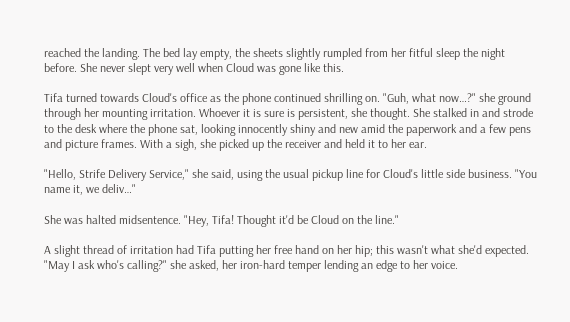reached the landing. The bed lay empty, the sheets slightly rumpled from her fitful sleep the night before. She never slept very well when Cloud was gone like this.

Tifa turned towards Cloud's office as the phone continued shrilling on. "Guh, what now…?" she ground through her mounting irritation. Whoever it is sure is persistent, she thought. She stalked in and strode to the desk where the phone sat, looking innocently shiny and new amid the paperwork and a few pens and picture frames. With a sigh, she picked up the receiver and held it to her ear.

"Hello, Strife Delivery Service," she said, using the usual pickup line for Cloud's little side business. "You name it, we deliv…"

She was halted midsentence. "Hey, Tifa! Thought it'd be Cloud on the line."

A slight thread of irritation had Tifa putting her free hand on her hip; this wasn't what she'd expected. "May I ask who's calling?" she asked, her iron-hard temper lending an edge to her voice.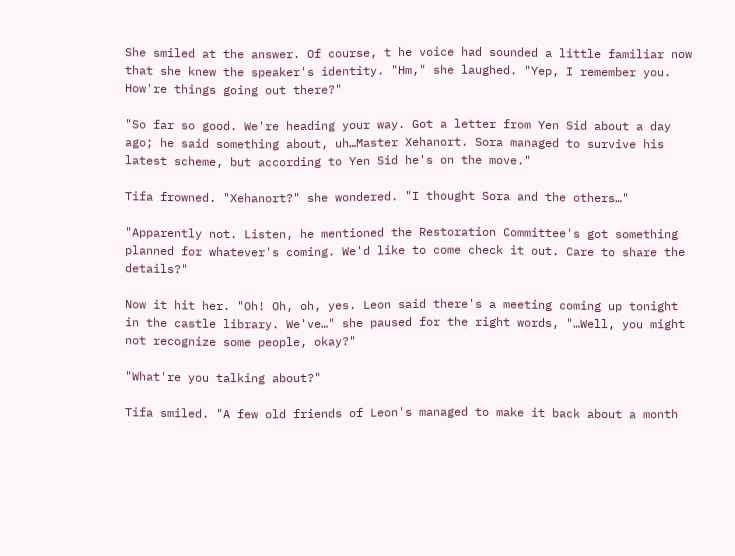She smiled at the answer. Of course, t he voice had sounded a little familiar now that she knew the speaker's identity. "Hm," she laughed. "Yep, I remember you. How're things going out there?"

"So far so good. We're heading your way. Got a letter from Yen Sid about a day ago; he said something about, uh…Master Xehanort. Sora managed to survive his latest scheme, but according to Yen Sid he's on the move."

Tifa frowned. "Xehanort?" she wondered. "I thought Sora and the others…"

"Apparently not. Listen, he mentioned the Restoration Committee's got something planned for whatever's coming. We'd like to come check it out. Care to share the details?"

Now it hit her. "Oh! Oh, oh, yes. Leon said there's a meeting coming up tonight in the castle library. We've…" she paused for the right words, "…Well, you might not recognize some people, okay?"

"What're you talking about?"

Tifa smiled. "A few old friends of Leon's managed to make it back about a month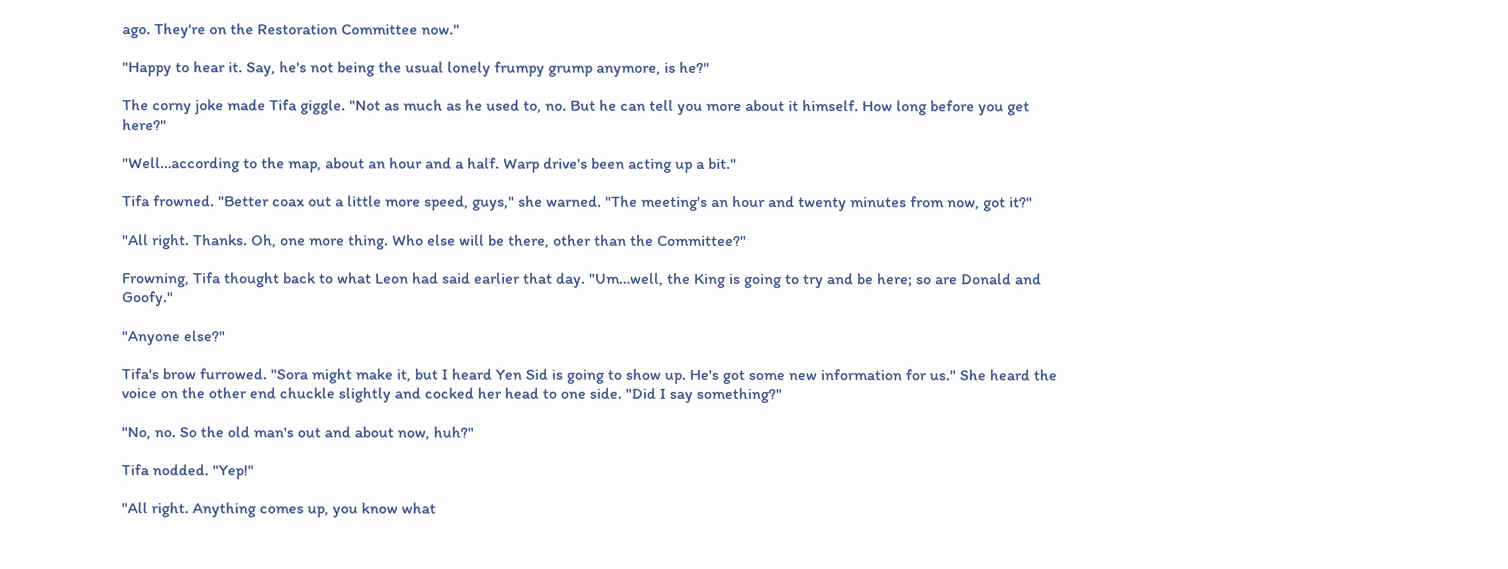ago. They're on the Restoration Committee now."

"Happy to hear it. Say, he's not being the usual lonely frumpy grump anymore, is he?"

The corny joke made Tifa giggle. "Not as much as he used to, no. But he can tell you more about it himself. How long before you get here?"

"Well…according to the map, about an hour and a half. Warp drive's been acting up a bit."

Tifa frowned. "Better coax out a little more speed, guys," she warned. "The meeting's an hour and twenty minutes from now, got it?"

"All right. Thanks. Oh, one more thing. Who else will be there, other than the Committee?"

Frowning, Tifa thought back to what Leon had said earlier that day. "Um…well, the King is going to try and be here; so are Donald and Goofy."

"Anyone else?"

Tifa's brow furrowed. "Sora might make it, but I heard Yen Sid is going to show up. He's got some new information for us." She heard the voice on the other end chuckle slightly and cocked her head to one side. "Did I say something?"

"No, no. So the old man's out and about now, huh?"

Tifa nodded. "Yep!"

"All right. Anything comes up, you know what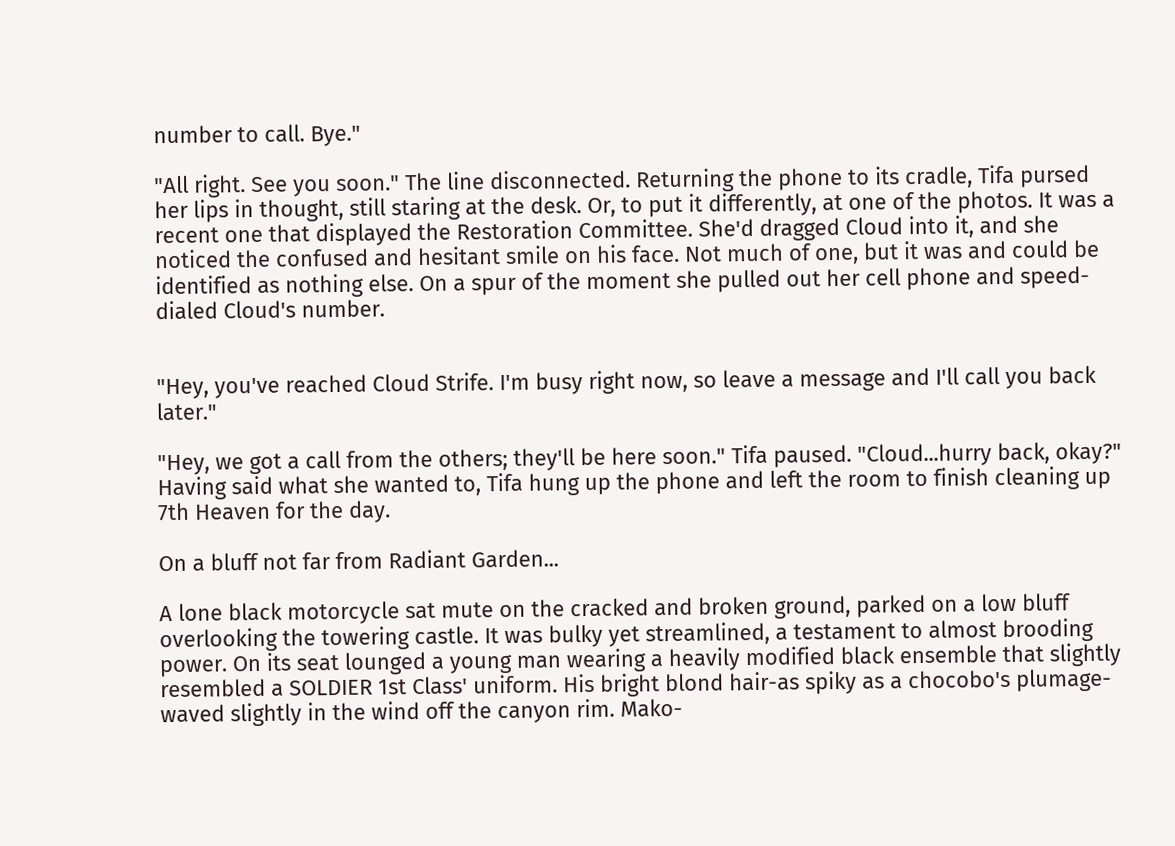number to call. Bye."

"All right. See you soon." The line disconnected. Returning the phone to its cradle, Tifa pursed her lips in thought, still staring at the desk. Or, to put it differently, at one of the photos. It was a recent one that displayed the Restoration Committee. She'd dragged Cloud into it, and she noticed the confused and hesitant smile on his face. Not much of one, but it was and could be identified as nothing else. On a spur of the moment she pulled out her cell phone and speed-dialed Cloud's number.


"Hey, you've reached Cloud Strife. I'm busy right now, so leave a message and I'll call you back later."

"Hey, we got a call from the others; they'll be here soon." Tifa paused. "Cloud...hurry back, okay?" Having said what she wanted to, Tifa hung up the phone and left the room to finish cleaning up 7th Heaven for the day.

On a bluff not far from Radiant Garden...

A lone black motorcycle sat mute on the cracked and broken ground, parked on a low bluff overlooking the towering castle. It was bulky yet streamlined, a testament to almost brooding power. On its seat lounged a young man wearing a heavily modified black ensemble that slightly resembled a SOLDIER 1st Class' uniform. His bright blond hair-as spiky as a chocobo's plumage-waved slightly in the wind off the canyon rim. Mako-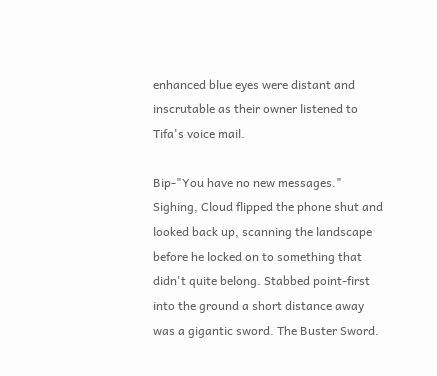enhanced blue eyes were distant and inscrutable as their owner listened to Tifa's voice mail.

Bip-"You have no new messages." Sighing, Cloud flipped the phone shut and looked back up, scanning the landscape before he locked on to something that didn't quite belong. Stabbed point-first into the ground a short distance away was a gigantic sword. The Buster Sword.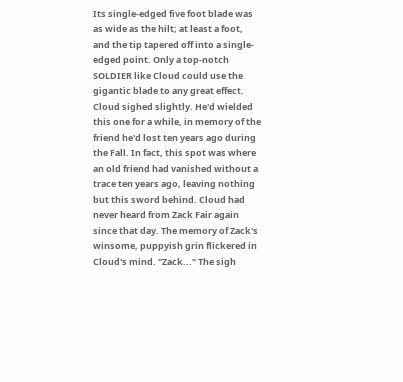Its single-edged five foot blade was as wide as the hilt; at least a foot, and the tip tapered off into a single-edged point. Only a top-notch SOLDIER like Cloud could use the gigantic blade to any great effect. Cloud sighed slightly. He'd wielded this one for a while, in memory of the friend he'd lost ten years ago during the Fall. In fact, this spot was where an old friend had vanished without a trace ten years ago, leaving nothing but this sword behind. Cloud had never heard from Zack Fair again since that day. The memory of Zack's winsome, puppyish grin flickered in Cloud's mind. "Zack..." The sigh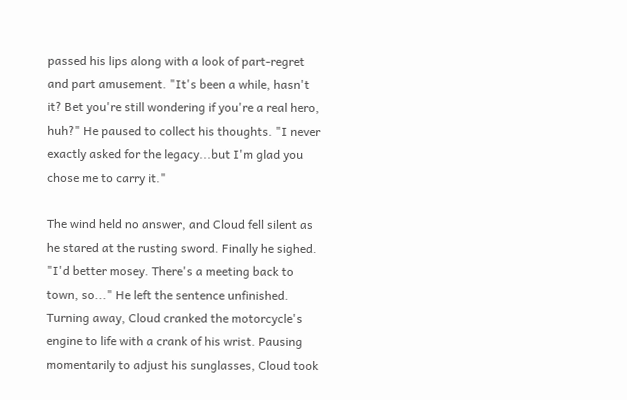passed his lips along with a look of part-regret and part amusement. "It's been a while, hasn't it? Bet you're still wondering if you're a real hero, huh?" He paused to collect his thoughts. "I never exactly asked for the legacy...but I'm glad you chose me to carry it."

The wind held no answer, and Cloud fell silent as he stared at the rusting sword. Finally he sighed. "I'd better mosey. There's a meeting back to town, so..." He left the sentence unfinished. Turning away, Cloud cranked the motorcycle's engine to life with a crank of his wrist. Pausing momentarily to adjust his sunglasses, Cloud took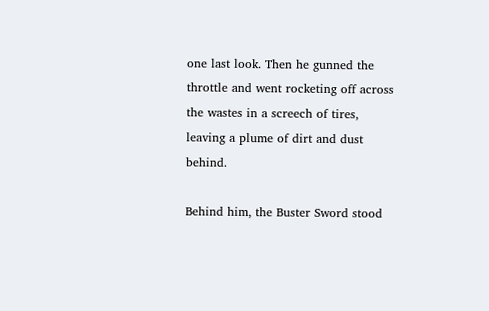one last look. Then he gunned the throttle and went rocketing off across the wastes in a screech of tires, leaving a plume of dirt and dust behind.

Behind him, the Buster Sword stood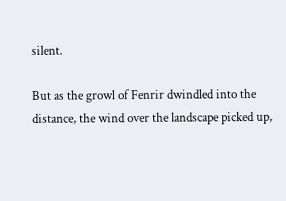silent.

But as the growl of Fenrir dwindled into the distance, the wind over the landscape picked up,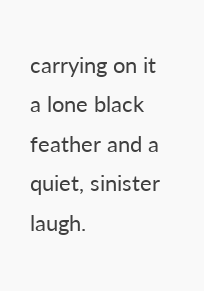carrying on it a lone black feather and a quiet, sinister laugh.